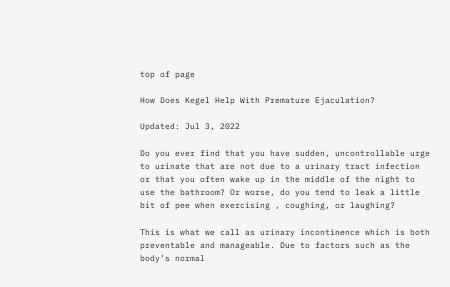top of page

How Does Kegel Help With Premature Ejaculation?

Updated: Jul 3, 2022

Do you ever find that you have sudden, uncontrollable urge to urinate that are not due to a urinary tract infection or that you often wake up in the middle of the night to use the bathroom? Or worse, do you tend to leak a little bit of pee when exercising , coughing, or laughing?

This is what we call as urinary incontinence which is both preventable and manageable. Due to factors such as the body’s normal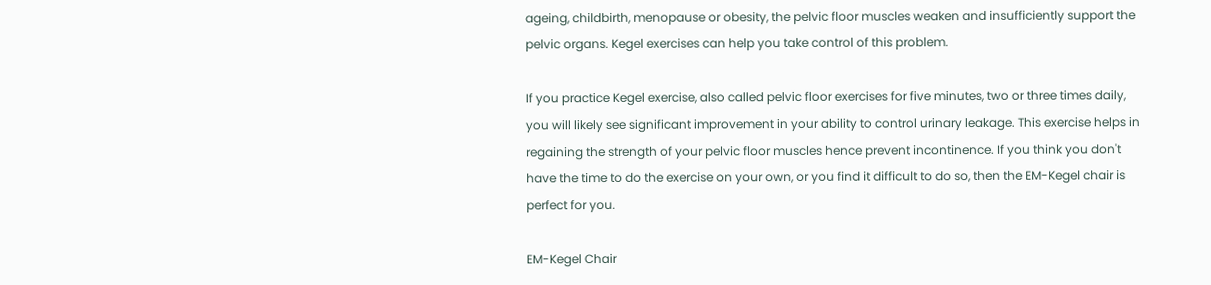ageing, childbirth, menopause or obesity, the pelvic floor muscles weaken and insufficiently support the pelvic organs. Kegel exercises can help you take control of this problem.

If you practice Kegel exercise, also called pelvic floor exercises for five minutes, two or three times daily, you will likely see significant improvement in your ability to control urinary leakage. This exercise helps in regaining the strength of your pelvic floor muscles hence prevent incontinence. If you think you don't have the time to do the exercise on your own, or you find it difficult to do so, then the EM-Kegel chair is perfect for you.

EM-Kegel Chair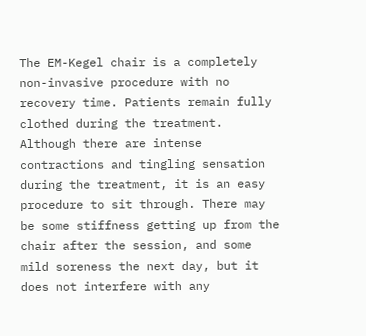The EM-Kegel chair is a completely non-invasive procedure with no recovery time. Patients remain fully clothed during the treatment. Although there are intense contractions and tingling sensation during the treatment, it is an easy procedure to sit through. There may be some stiffness getting up from the chair after the session, and some mild soreness the next day, but it does not interfere with any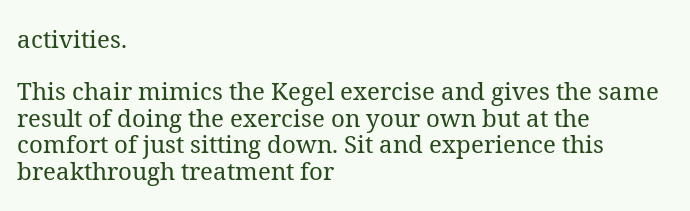activities.

This chair mimics the Kegel exercise and gives the same result of doing the exercise on your own but at the comfort of just sitting down. Sit and experience this breakthrough treatment for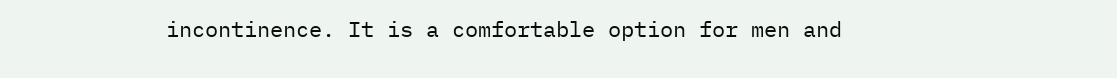incontinence. It is a comfortable option for men and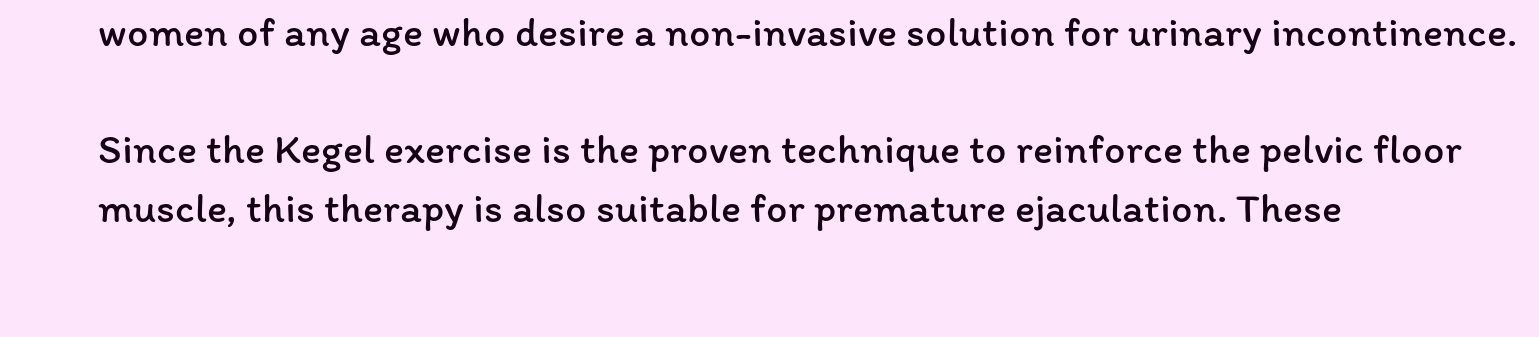women of any age who desire a non-invasive solution for urinary incontinence.

Since the Kegel exercise is the proven technique to reinforce the pelvic floor muscle, this therapy is also suitable for premature ejaculation. These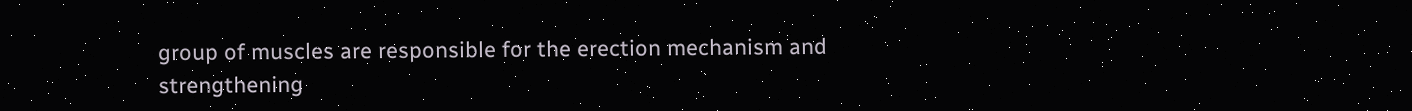group of muscles are responsible for the erection mechanism and strengthening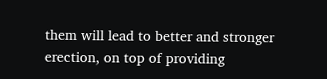them will lead to better and stronger erection, on top of providing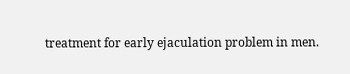treatment for early ejaculation problem in men.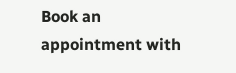Book an appointment with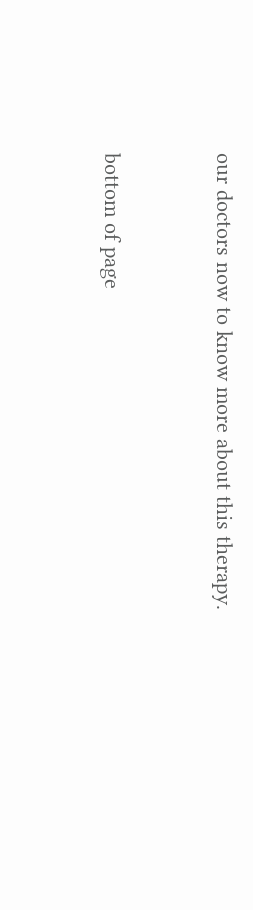our doctors now to know more about this therapy.


bottom of page